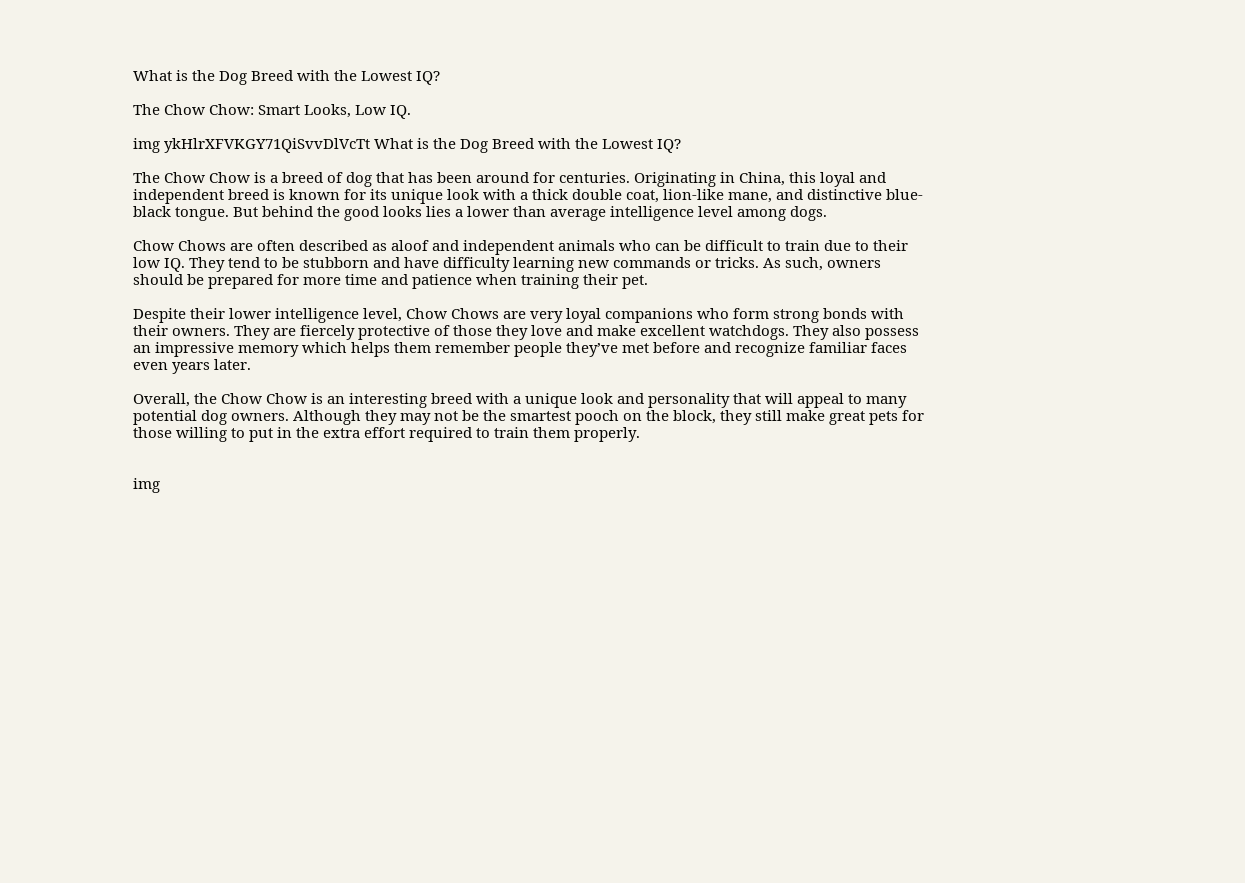What is the Dog Breed with the Lowest IQ?

The Chow Chow: Smart Looks, Low IQ.

img ykHlrXFVKGY71QiSvvDlVcTt What is the Dog Breed with the Lowest IQ?

The Chow Chow is a breed of dog that has been around for centuries. Originating in China, this loyal and independent breed is known for its unique look with a thick double coat, lion-like mane, and distinctive blue-black tongue. But behind the good looks lies a lower than average intelligence level among dogs.

Chow Chows are often described as aloof and independent animals who can be difficult to train due to their low IQ. They tend to be stubborn and have difficulty learning new commands or tricks. As such, owners should be prepared for more time and patience when training their pet.

Despite their lower intelligence level, Chow Chows are very loyal companions who form strong bonds with their owners. They are fiercely protective of those they love and make excellent watchdogs. They also possess an impressive memory which helps them remember people they’ve met before and recognize familiar faces even years later.

Overall, the Chow Chow is an interesting breed with a unique look and personality that will appeal to many potential dog owners. Although they may not be the smartest pooch on the block, they still make great pets for those willing to put in the extra effort required to train them properly.


img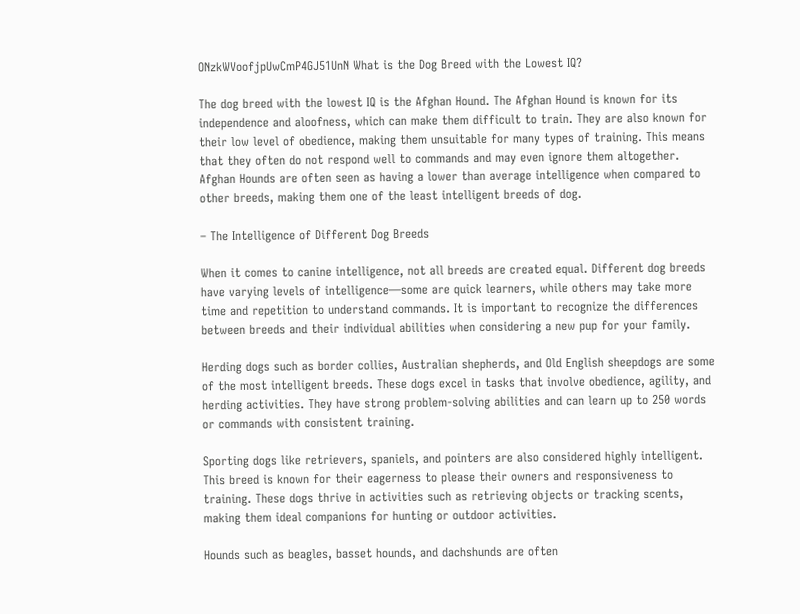ONzkWVoofjpUwCmP4GJ51UnN What is the Dog Breed with the Lowest IQ?

The dog breed with the lowest IQ is the Afghan Hound. The Afghan Hound is known for its independence and aloofness, which can make them difficult to train. They are also known for their low level of obedience, making them unsuitable for many types of training. This means that they often do not respond well to commands and may even ignore them altogether. Afghan Hounds are often seen as having a lower than average intelligence when compared to other breeds, making them one of the least intelligent breeds of dog.

– The Intelligence of Different Dog Breeds

When it comes to canine intelligence, not all breeds are created equal. Different dog breeds have varying levels of intelligence—some are quick learners, while others may take more time and repetition to understand commands. It is important to recognize the differences between breeds and their individual abilities when considering a new pup for your family.

Herding dogs such as border collies, Australian shepherds, and Old English sheepdogs are some of the most intelligent breeds. These dogs excel in tasks that involve obedience, agility, and herding activities. They have strong problem-solving abilities and can learn up to 250 words or commands with consistent training.

Sporting dogs like retrievers, spaniels, and pointers are also considered highly intelligent. This breed is known for their eagerness to please their owners and responsiveness to training. These dogs thrive in activities such as retrieving objects or tracking scents, making them ideal companions for hunting or outdoor activities.

Hounds such as beagles, basset hounds, and dachshunds are often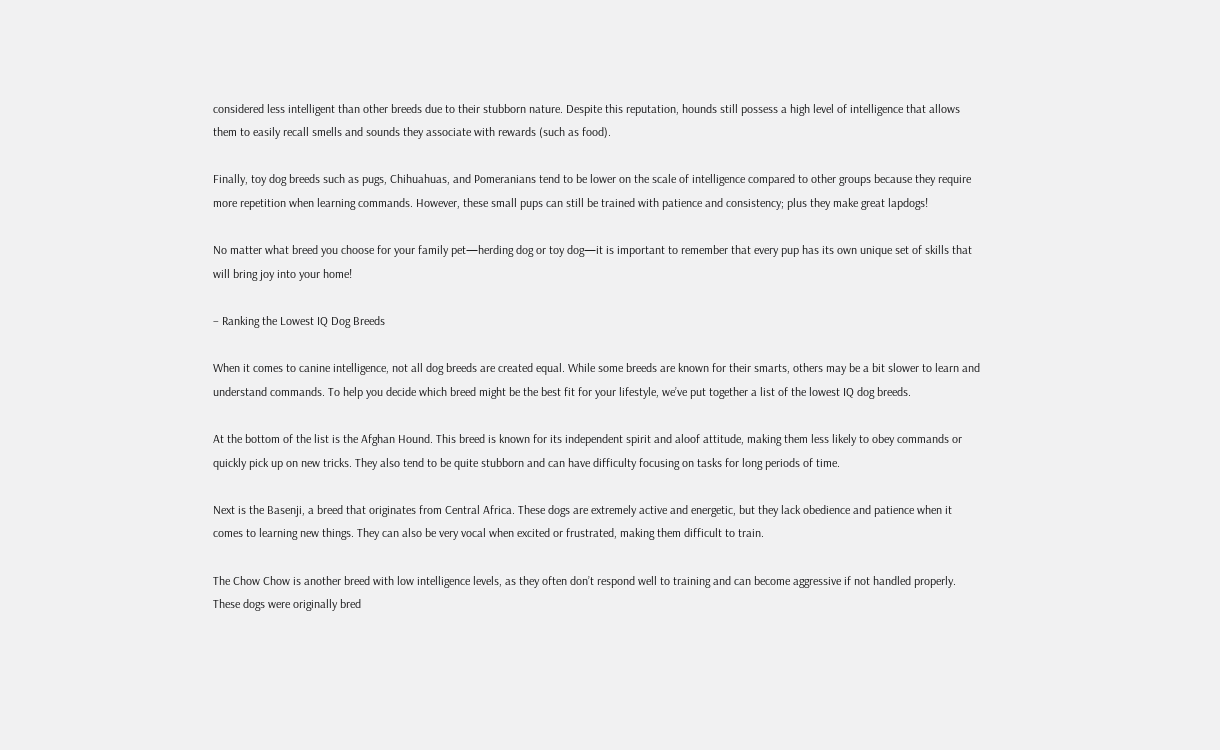considered less intelligent than other breeds due to their stubborn nature. Despite this reputation, hounds still possess a high level of intelligence that allows them to easily recall smells and sounds they associate with rewards (such as food).

Finally, toy dog breeds such as pugs, Chihuahuas, and Pomeranians tend to be lower on the scale of intelligence compared to other groups because they require more repetition when learning commands. However, these small pups can still be trained with patience and consistency; plus they make great lapdogs!

No matter what breed you choose for your family pet—herding dog or toy dog—it is important to remember that every pup has its own unique set of skills that will bring joy into your home!

– Ranking the Lowest IQ Dog Breeds

When it comes to canine intelligence, not all dog breeds are created equal. While some breeds are known for their smarts, others may be a bit slower to learn and understand commands. To help you decide which breed might be the best fit for your lifestyle, we’ve put together a list of the lowest IQ dog breeds.

At the bottom of the list is the Afghan Hound. This breed is known for its independent spirit and aloof attitude, making them less likely to obey commands or quickly pick up on new tricks. They also tend to be quite stubborn and can have difficulty focusing on tasks for long periods of time.

Next is the Basenji, a breed that originates from Central Africa. These dogs are extremely active and energetic, but they lack obedience and patience when it comes to learning new things. They can also be very vocal when excited or frustrated, making them difficult to train.

The Chow Chow is another breed with low intelligence levels, as they often don’t respond well to training and can become aggressive if not handled properly. These dogs were originally bred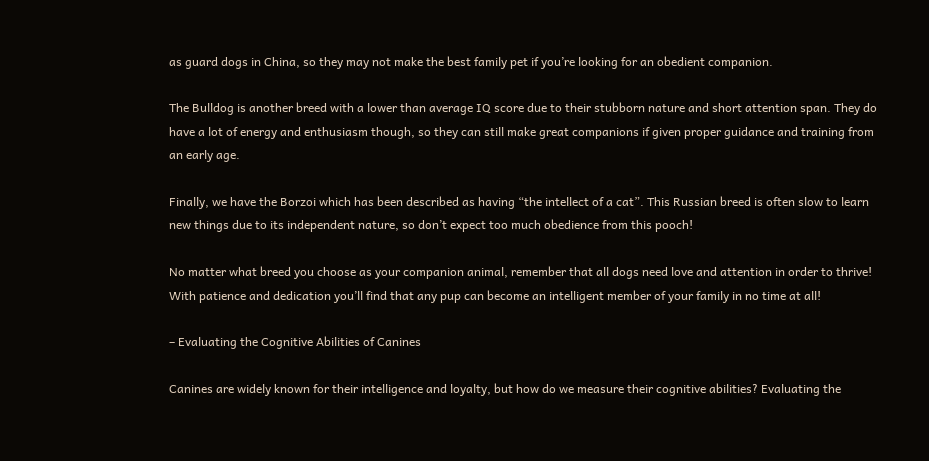as guard dogs in China, so they may not make the best family pet if you’re looking for an obedient companion.

The Bulldog is another breed with a lower than average IQ score due to their stubborn nature and short attention span. They do have a lot of energy and enthusiasm though, so they can still make great companions if given proper guidance and training from an early age.

Finally, we have the Borzoi which has been described as having “the intellect of a cat”. This Russian breed is often slow to learn new things due to its independent nature, so don’t expect too much obedience from this pooch!

No matter what breed you choose as your companion animal, remember that all dogs need love and attention in order to thrive! With patience and dedication you’ll find that any pup can become an intelligent member of your family in no time at all!

– Evaluating the Cognitive Abilities of Canines

Canines are widely known for their intelligence and loyalty, but how do we measure their cognitive abilities? Evaluating the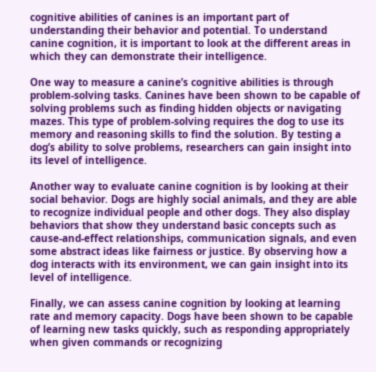cognitive abilities of canines is an important part of understanding their behavior and potential. To understand canine cognition, it is important to look at the different areas in which they can demonstrate their intelligence.

One way to measure a canine’s cognitive abilities is through problem-solving tasks. Canines have been shown to be capable of solving problems such as finding hidden objects or navigating mazes. This type of problem-solving requires the dog to use its memory and reasoning skills to find the solution. By testing a dog’s ability to solve problems, researchers can gain insight into its level of intelligence.

Another way to evaluate canine cognition is by looking at their social behavior. Dogs are highly social animals, and they are able to recognize individual people and other dogs. They also display behaviors that show they understand basic concepts such as cause-and-effect relationships, communication signals, and even some abstract ideas like fairness or justice. By observing how a dog interacts with its environment, we can gain insight into its level of intelligence.

Finally, we can assess canine cognition by looking at learning rate and memory capacity. Dogs have been shown to be capable of learning new tasks quickly, such as responding appropriately when given commands or recognizing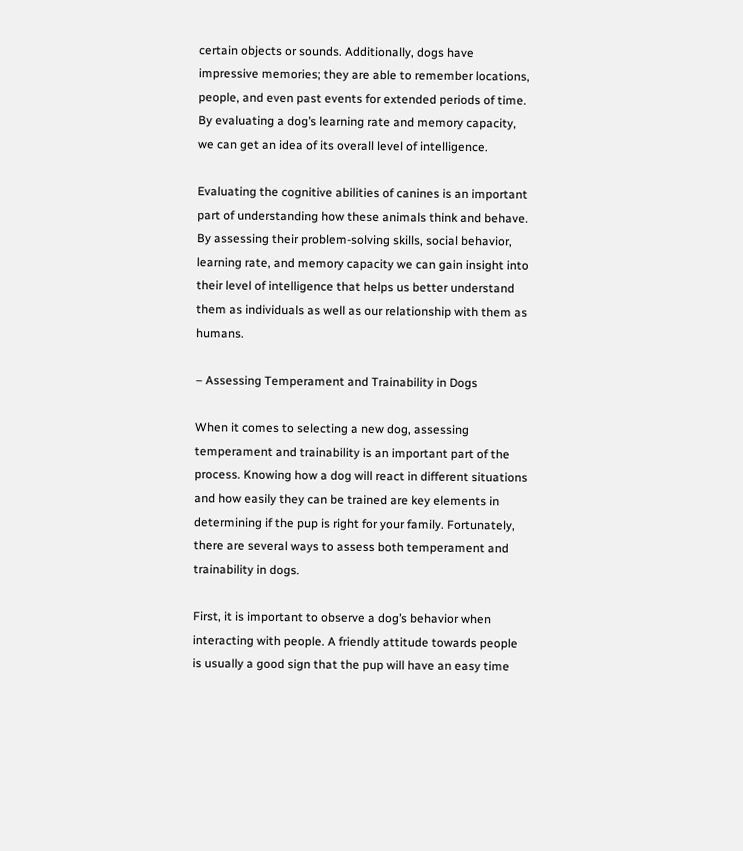certain objects or sounds. Additionally, dogs have impressive memories; they are able to remember locations, people, and even past events for extended periods of time. By evaluating a dog’s learning rate and memory capacity, we can get an idea of its overall level of intelligence.

Evaluating the cognitive abilities of canines is an important part of understanding how these animals think and behave. By assessing their problem-solving skills, social behavior, learning rate, and memory capacity we can gain insight into their level of intelligence that helps us better understand them as individuals as well as our relationship with them as humans.

– Assessing Temperament and Trainability in Dogs

When it comes to selecting a new dog, assessing temperament and trainability is an important part of the process. Knowing how a dog will react in different situations and how easily they can be trained are key elements in determining if the pup is right for your family. Fortunately, there are several ways to assess both temperament and trainability in dogs.

First, it is important to observe a dog’s behavior when interacting with people. A friendly attitude towards people is usually a good sign that the pup will have an easy time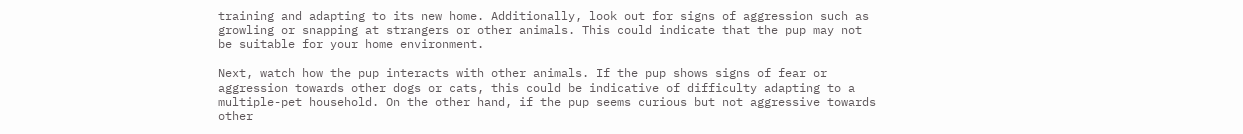training and adapting to its new home. Additionally, look out for signs of aggression such as growling or snapping at strangers or other animals. This could indicate that the pup may not be suitable for your home environment.

Next, watch how the pup interacts with other animals. If the pup shows signs of fear or aggression towards other dogs or cats, this could be indicative of difficulty adapting to a multiple-pet household. On the other hand, if the pup seems curious but not aggressive towards other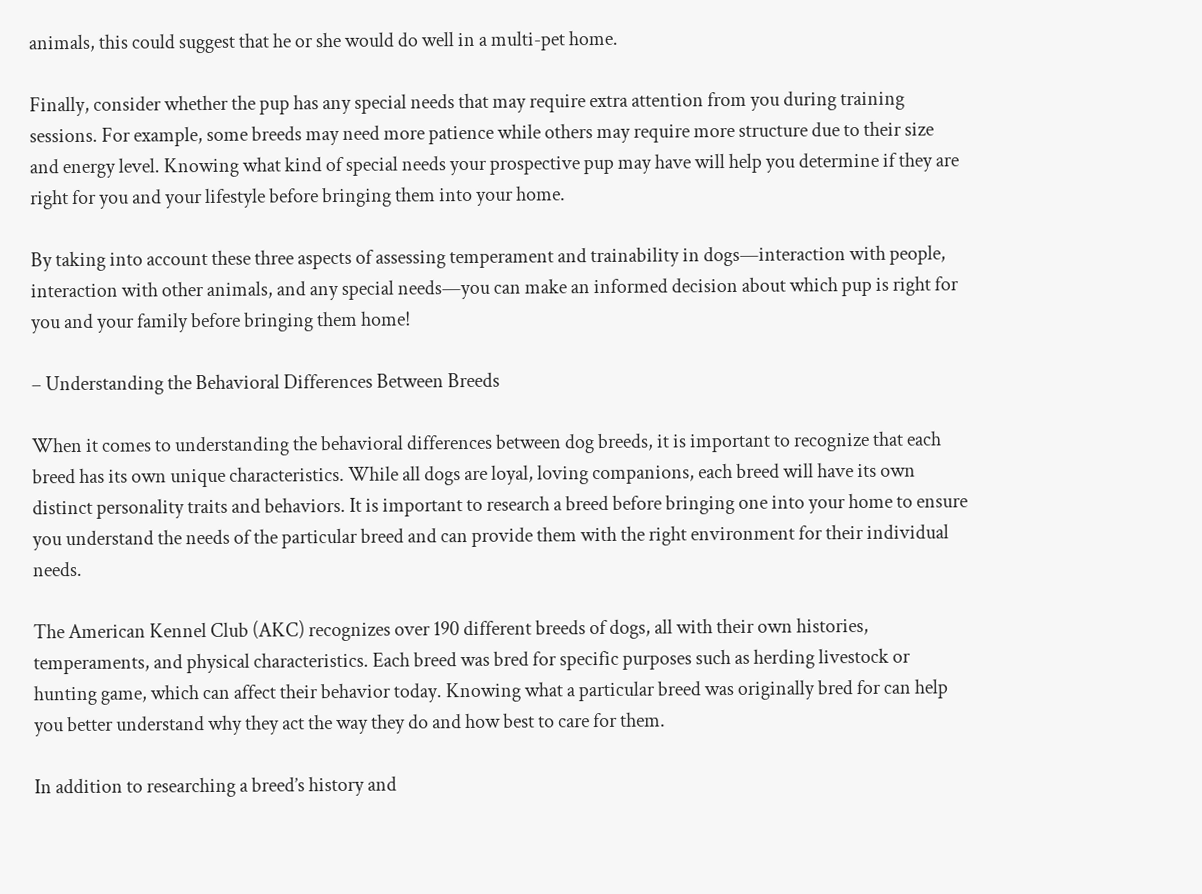animals, this could suggest that he or she would do well in a multi-pet home.

Finally, consider whether the pup has any special needs that may require extra attention from you during training sessions. For example, some breeds may need more patience while others may require more structure due to their size and energy level. Knowing what kind of special needs your prospective pup may have will help you determine if they are right for you and your lifestyle before bringing them into your home.

By taking into account these three aspects of assessing temperament and trainability in dogs—interaction with people, interaction with other animals, and any special needs—you can make an informed decision about which pup is right for you and your family before bringing them home!

– Understanding the Behavioral Differences Between Breeds

When it comes to understanding the behavioral differences between dog breeds, it is important to recognize that each breed has its own unique characteristics. While all dogs are loyal, loving companions, each breed will have its own distinct personality traits and behaviors. It is important to research a breed before bringing one into your home to ensure you understand the needs of the particular breed and can provide them with the right environment for their individual needs.

The American Kennel Club (AKC) recognizes over 190 different breeds of dogs, all with their own histories, temperaments, and physical characteristics. Each breed was bred for specific purposes such as herding livestock or hunting game, which can affect their behavior today. Knowing what a particular breed was originally bred for can help you better understand why they act the way they do and how best to care for them.

In addition to researching a breed’s history and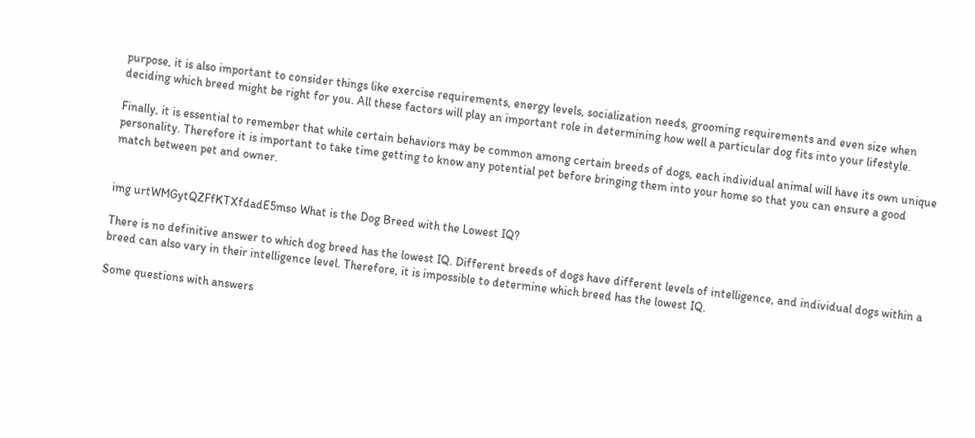purpose, it is also important to consider things like exercise requirements, energy levels, socialization needs, grooming requirements and even size when deciding which breed might be right for you. All these factors will play an important role in determining how well a particular dog fits into your lifestyle.

Finally, it is essential to remember that while certain behaviors may be common among certain breeds of dogs, each individual animal will have its own unique personality. Therefore it is important to take time getting to know any potential pet before bringing them into your home so that you can ensure a good match between pet and owner.


img urtWMGytQZFfKTXfdadE5mso What is the Dog Breed with the Lowest IQ?

There is no definitive answer to which dog breed has the lowest IQ. Different breeds of dogs have different levels of intelligence, and individual dogs within a breed can also vary in their intelligence level. Therefore, it is impossible to determine which breed has the lowest IQ.

Some questions with answers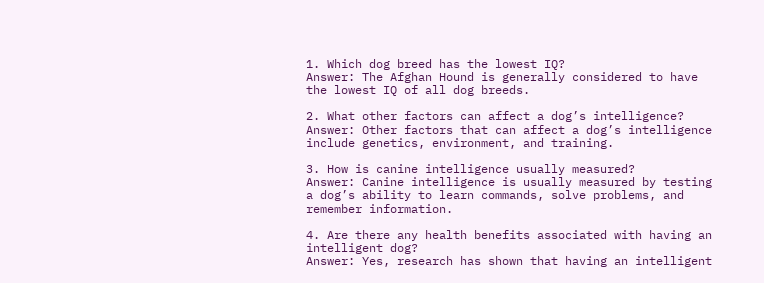1. Which dog breed has the lowest IQ?
Answer: The Afghan Hound is generally considered to have the lowest IQ of all dog breeds.

2. What other factors can affect a dog’s intelligence?
Answer: Other factors that can affect a dog’s intelligence include genetics, environment, and training.

3. How is canine intelligence usually measured?
Answer: Canine intelligence is usually measured by testing a dog’s ability to learn commands, solve problems, and remember information.

4. Are there any health benefits associated with having an intelligent dog?
Answer: Yes, research has shown that having an intelligent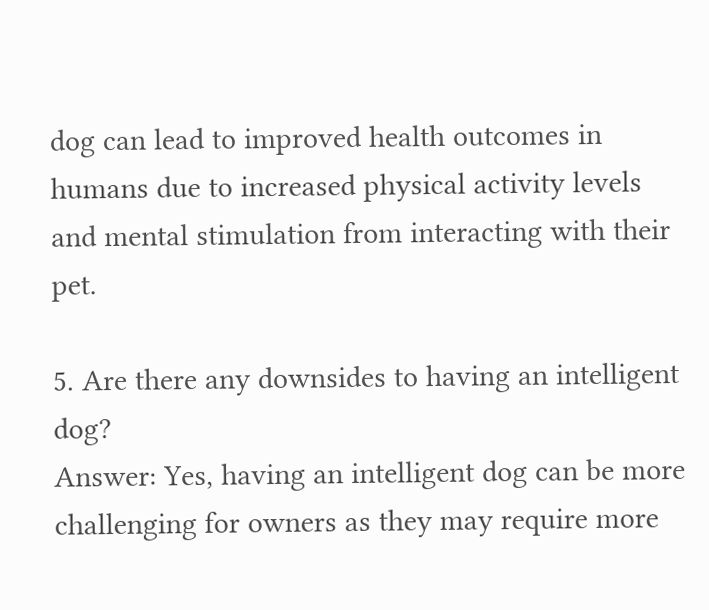dog can lead to improved health outcomes in humans due to increased physical activity levels and mental stimulation from interacting with their pet.

5. Are there any downsides to having an intelligent dog?
Answer: Yes, having an intelligent dog can be more challenging for owners as they may require more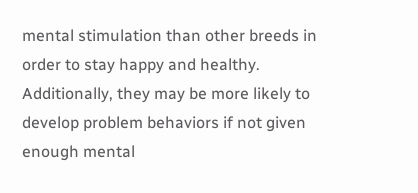mental stimulation than other breeds in order to stay happy and healthy. Additionally, they may be more likely to develop problem behaviors if not given enough mental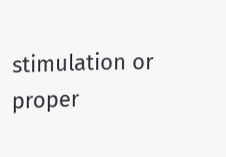stimulation or proper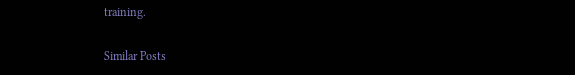training.

Similar Posts